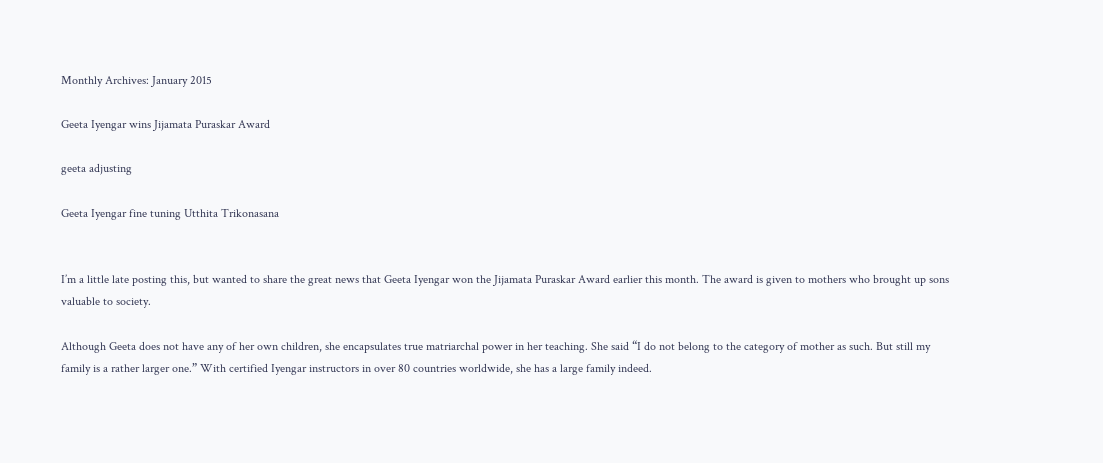Monthly Archives: January 2015

Geeta Iyengar wins Jijamata Puraskar Award

geeta adjusting

Geeta Iyengar fine tuning Utthita Trikonasana


I’m a little late posting this, but wanted to share the great news that Geeta Iyengar won the Jijamata Puraskar Award earlier this month. The award is given to mothers who brought up sons valuable to society.

Although Geeta does not have any of her own children, she encapsulates true matriarchal power in her teaching. She said “I do not belong to the category of mother as such. But still my family is a rather larger one.” With certified Iyengar instructors in over 80 countries worldwide, she has a large family indeed.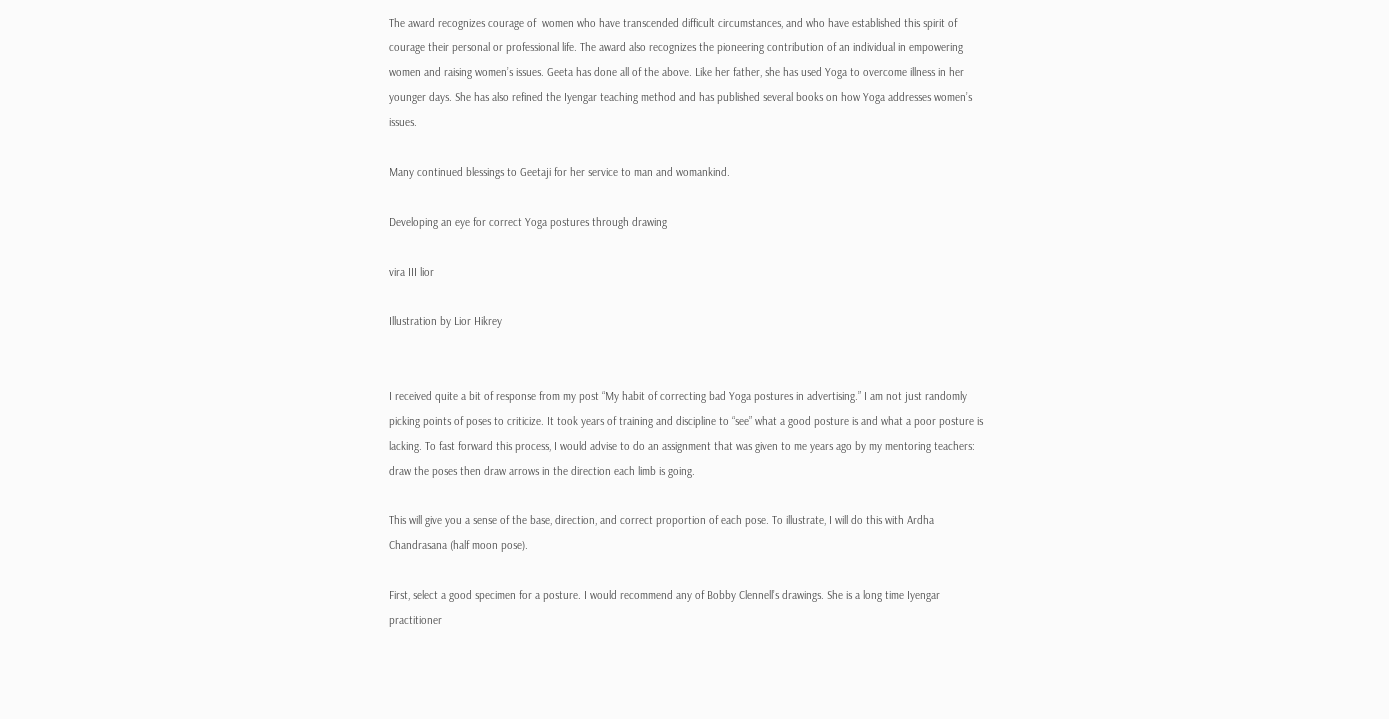The award recognizes courage of  women who have transcended difficult circumstances, and who have established this spirit of courage their personal or professional life. The award also recognizes the pioneering contribution of an individual in empowering women and raising women’s issues. Geeta has done all of the above. Like her father, she has used Yoga to overcome illness in her younger days. She has also refined the Iyengar teaching method and has published several books on how Yoga addresses women’s issues.

Many continued blessings to Geetaji for her service to man and womankind.

Developing an eye for correct Yoga postures through drawing

vira III lior

Illustration by Lior Hikrey


I received quite a bit of response from my post “My habit of correcting bad Yoga postures in advertising.” I am not just randomly picking points of poses to criticize. It took years of training and discipline to “see” what a good posture is and what a poor posture is lacking. To fast forward this process, I would advise to do an assignment that was given to me years ago by my mentoring teachers: draw the poses then draw arrows in the direction each limb is going.

This will give you a sense of the base, direction, and correct proportion of each pose. To illustrate, I will do this with Ardha Chandrasana (half moon pose).

First, select a good specimen for a posture. I would recommend any of Bobby Clennell’s drawings. She is a long time Iyengar practitioner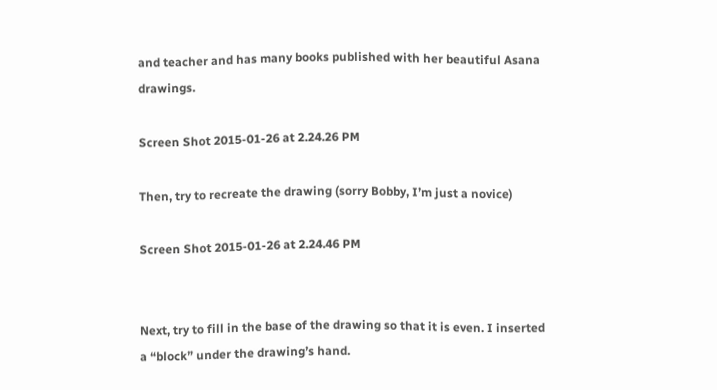and teacher and has many books published with her beautiful Asana drawings.

Screen Shot 2015-01-26 at 2.24.26 PM

Then, try to recreate the drawing (sorry Bobby, I’m just a novice)

Screen Shot 2015-01-26 at 2.24.46 PM


Next, try to fill in the base of the drawing so that it is even. I inserted a “block” under the drawing’s hand.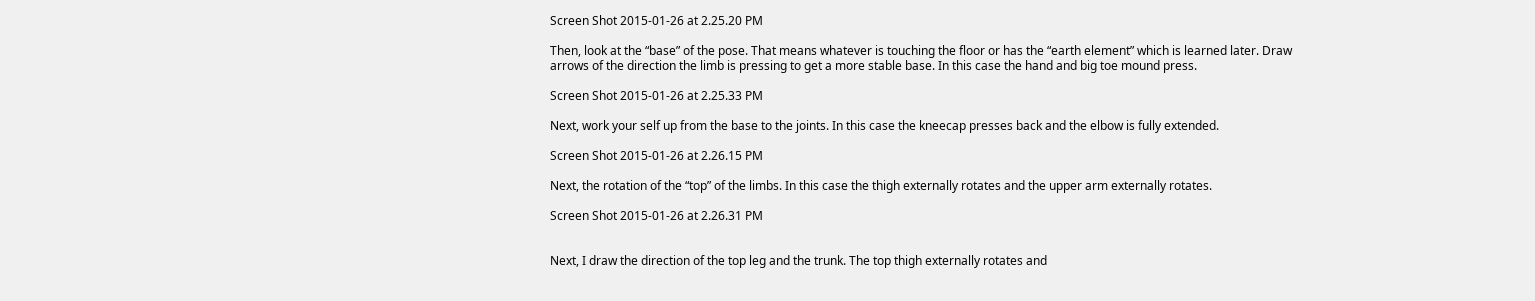Screen Shot 2015-01-26 at 2.25.20 PM

Then, look at the “base” of the pose. That means whatever is touching the floor or has the “earth element” which is learned later. Draw arrows of the direction the limb is pressing to get a more stable base. In this case the hand and big toe mound press.

Screen Shot 2015-01-26 at 2.25.33 PM

Next, work your self up from the base to the joints. In this case the kneecap presses back and the elbow is fully extended.

Screen Shot 2015-01-26 at 2.26.15 PM

Next, the rotation of the “top” of the limbs. In this case the thigh externally rotates and the upper arm externally rotates.

Screen Shot 2015-01-26 at 2.26.31 PM


Next, I draw the direction of the top leg and the trunk. The top thigh externally rotates and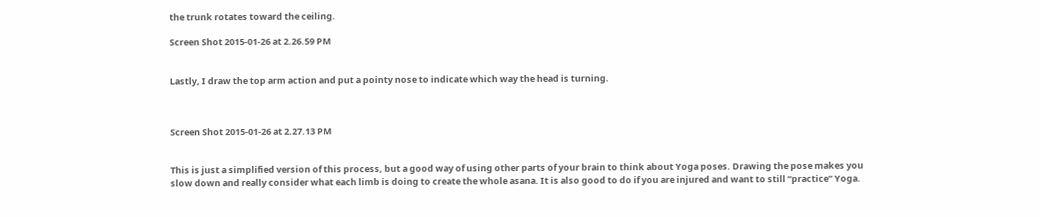the trunk rotates toward the ceiling.

Screen Shot 2015-01-26 at 2.26.59 PM


Lastly, I draw the top arm action and put a pointy nose to indicate which way the head is turning.



Screen Shot 2015-01-26 at 2.27.13 PM


This is just a simplified version of this process, but a good way of using other parts of your brain to think about Yoga poses. Drawing the pose makes you slow down and really consider what each limb is doing to create the whole asana. It is also good to do if you are injured and want to still “practice” Yoga.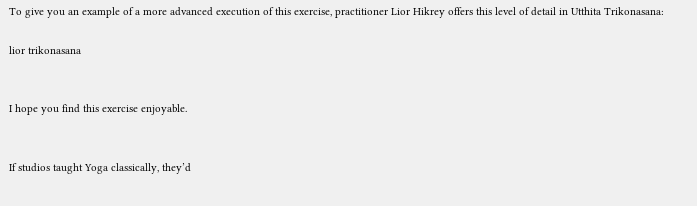To give you an example of a more advanced execution of this exercise, practitioner Lior Hikrey offers this level of detail in Utthita Trikonasana:

lior trikonasana


I hope you find this exercise enjoyable.


If studios taught Yoga classically, they’d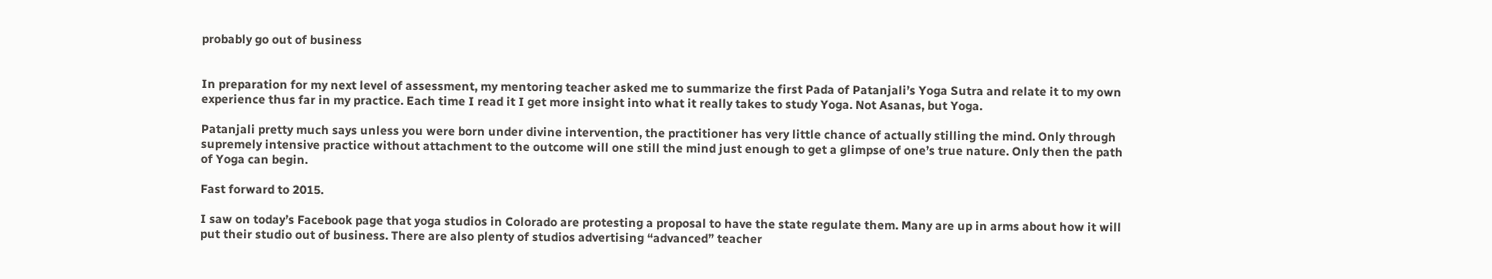probably go out of business


In preparation for my next level of assessment, my mentoring teacher asked me to summarize the first Pada of Patanjali’s Yoga Sutra and relate it to my own experience thus far in my practice. Each time I read it I get more insight into what it really takes to study Yoga. Not Asanas, but Yoga.

Patanjali pretty much says unless you were born under divine intervention, the practitioner has very little chance of actually stilling the mind. Only through supremely intensive practice without attachment to the outcome will one still the mind just enough to get a glimpse of one’s true nature. Only then the path of Yoga can begin.

Fast forward to 2015.

I saw on today’s Facebook page that yoga studios in Colorado are protesting a proposal to have the state regulate them. Many are up in arms about how it will put their studio out of business. There are also plenty of studios advertising “advanced” teacher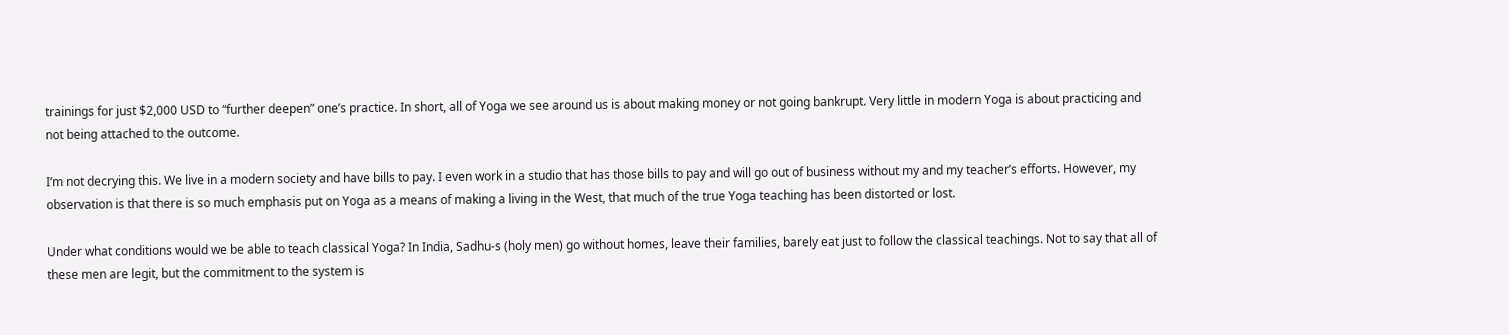trainings for just $2,000 USD to “further deepen” one’s practice. In short, all of Yoga we see around us is about making money or not going bankrupt. Very little in modern Yoga is about practicing and not being attached to the outcome.

I’m not decrying this. We live in a modern society and have bills to pay. I even work in a studio that has those bills to pay and will go out of business without my and my teacher’s efforts. However, my observation is that there is so much emphasis put on Yoga as a means of making a living in the West, that much of the true Yoga teaching has been distorted or lost.

Under what conditions would we be able to teach classical Yoga? In India, Sadhu-s (holy men) go without homes, leave their families, barely eat just to follow the classical teachings. Not to say that all of these men are legit, but the commitment to the system is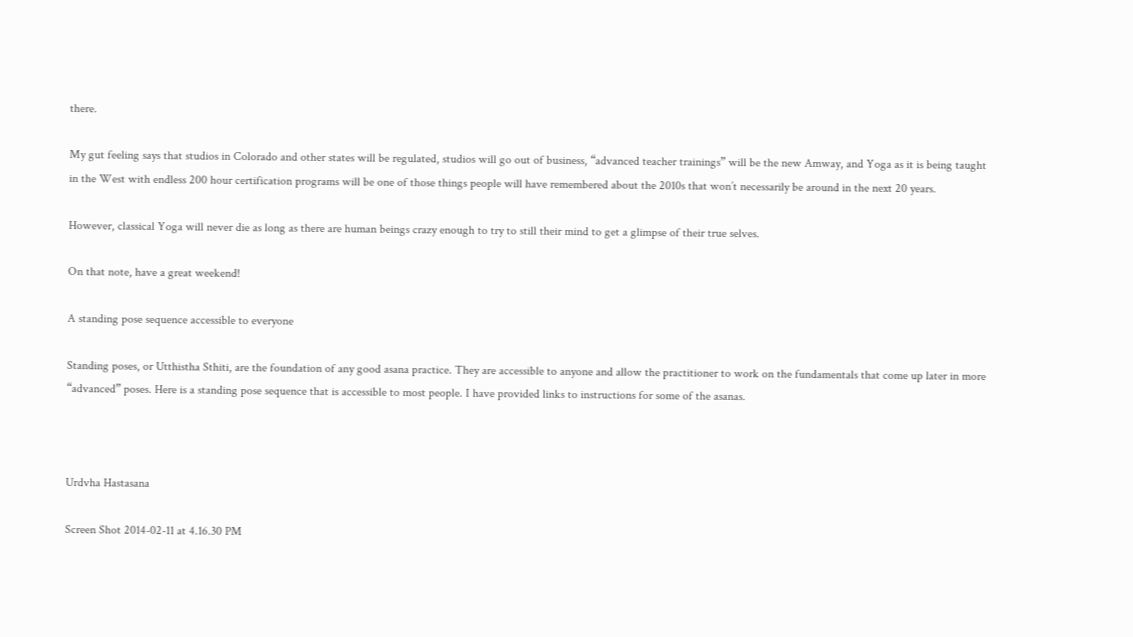there.

My gut feeling says that studios in Colorado and other states will be regulated, studios will go out of business, “advanced teacher trainings” will be the new Amway, and Yoga as it is being taught in the West with endless 200 hour certification programs will be one of those things people will have remembered about the 2010s that won’t necessarily be around in the next 20 years.

However, classical Yoga will never die as long as there are human beings crazy enough to try to still their mind to get a glimpse of their true selves.

On that note, have a great weekend!

A standing pose sequence accessible to everyone

Standing poses, or Utthistha Sthiti, are the foundation of any good asana practice. They are accessible to anyone and allow the practitioner to work on the fundamentals that come up later in more “advanced” poses. Here is a standing pose sequence that is accessible to most people. I have provided links to instructions for some of the asanas.



Urdvha Hastasana

Screen Shot 2014-02-11 at 4.16.30 PM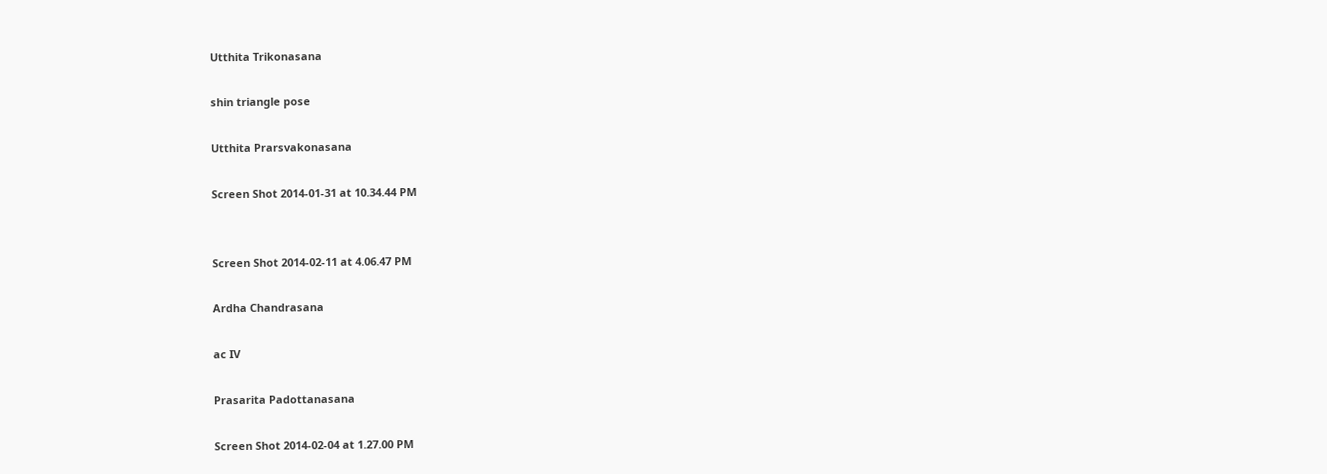Utthita Trikonasana

shin triangle pose

Utthita Prarsvakonasana

Screen Shot 2014-01-31 at 10.34.44 PM


Screen Shot 2014-02-11 at 4.06.47 PM

Ardha Chandrasana

ac IV

Prasarita Padottanasana

Screen Shot 2014-02-04 at 1.27.00 PM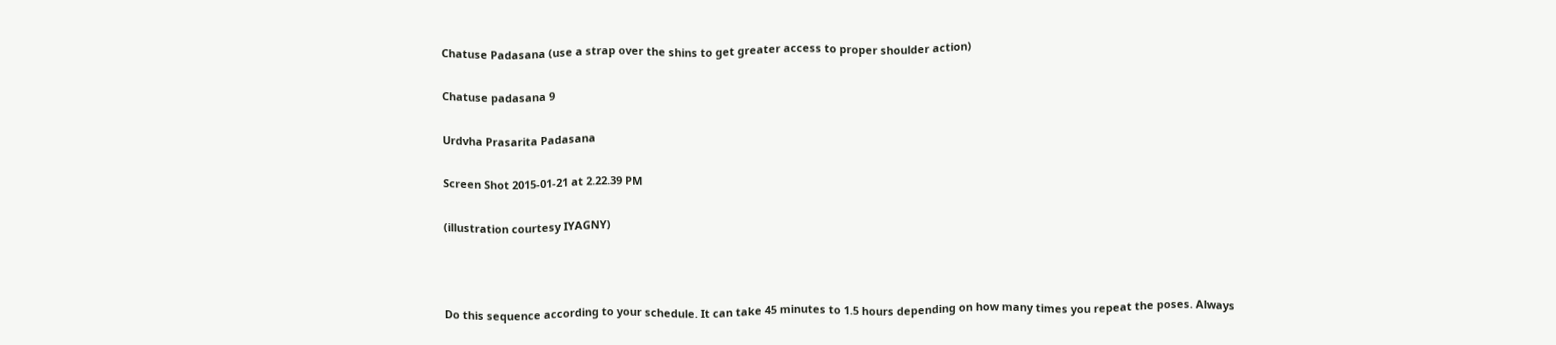Chatuse Padasana (use a strap over the shins to get greater access to proper shoulder action)

Chatuse padasana 9

Urdvha Prasarita Padasana

Screen Shot 2015-01-21 at 2.22.39 PM

(illustration courtesy IYAGNY)



Do this sequence according to your schedule. It can take 45 minutes to 1.5 hours depending on how many times you repeat the poses. Always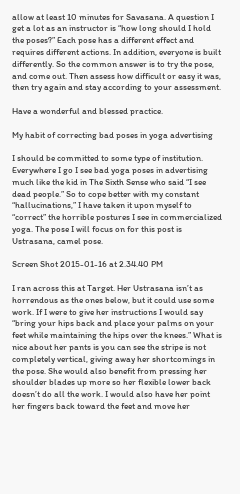allow at least 10 minutes for Savasana. A question I get a lot as an instructor is “how long should I hold the poses?” Each pose has a different effect and requires different actions. In addition, everyone is built differently. So the common answer is to try the pose, and come out. Then assess how difficult or easy it was, then try again and stay according to your assessment.

Have a wonderful and blessed practice.

My habit of correcting bad poses in yoga advertising

I should be committed to some type of institution. Everywhere I go I see bad yoga poses in advertising much like the kid in The Sixth Sense who said “I see dead people.” So to cope better with my constant “hallucinations,” I have taken it upon myself to “correct” the horrible postures I see in commercialized yoga. The pose I will focus on for this post is Ustrasana, camel pose.

Screen Shot 2015-01-16 at 2.34.40 PM

I ran across this at Target. Her Ustrasana isn’t as horrendous as the ones below, but it could use some work. If I were to give her instructions I would say “bring your hips back and place your palms on your feet while maintaining the hips over the knees.” What is nice about her pants is you can see the stripe is not completely vertical, giving away her shortcomings in the pose. She would also benefit from pressing her shoulder blades up more so her flexible lower back doesn’t do all the work. I would also have her point her fingers back toward the feet and move her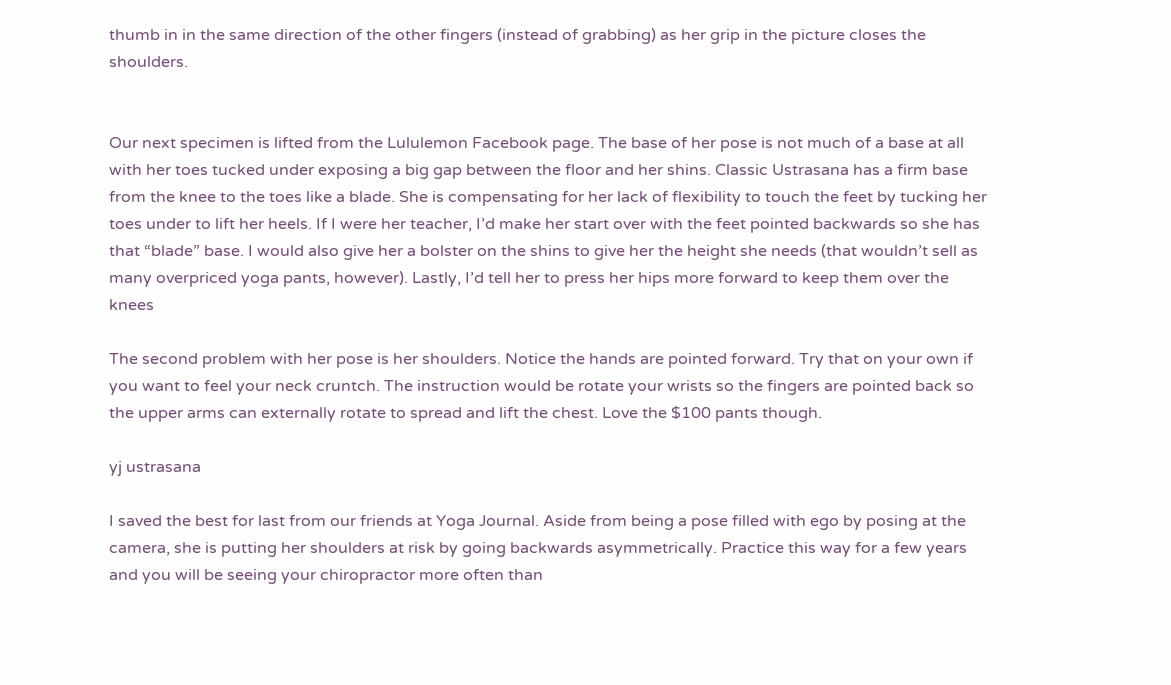thumb in in the same direction of the other fingers (instead of grabbing) as her grip in the picture closes the shoulders.


Our next specimen is lifted from the Lululemon Facebook page. The base of her pose is not much of a base at all with her toes tucked under exposing a big gap between the floor and her shins. Classic Ustrasana has a firm base from the knee to the toes like a blade. She is compensating for her lack of flexibility to touch the feet by tucking her toes under to lift her heels. If I were her teacher, I’d make her start over with the feet pointed backwards so she has that “blade” base. I would also give her a bolster on the shins to give her the height she needs (that wouldn’t sell as many overpriced yoga pants, however). Lastly, I’d tell her to press her hips more forward to keep them over the knees

The second problem with her pose is her shoulders. Notice the hands are pointed forward. Try that on your own if you want to feel your neck cruntch. The instruction would be rotate your wrists so the fingers are pointed back so the upper arms can externally rotate to spread and lift the chest. Love the $100 pants though.

yj ustrasana

I saved the best for last from our friends at Yoga Journal. Aside from being a pose filled with ego by posing at the camera, she is putting her shoulders at risk by going backwards asymmetrically. Practice this way for a few years and you will be seeing your chiropractor more often than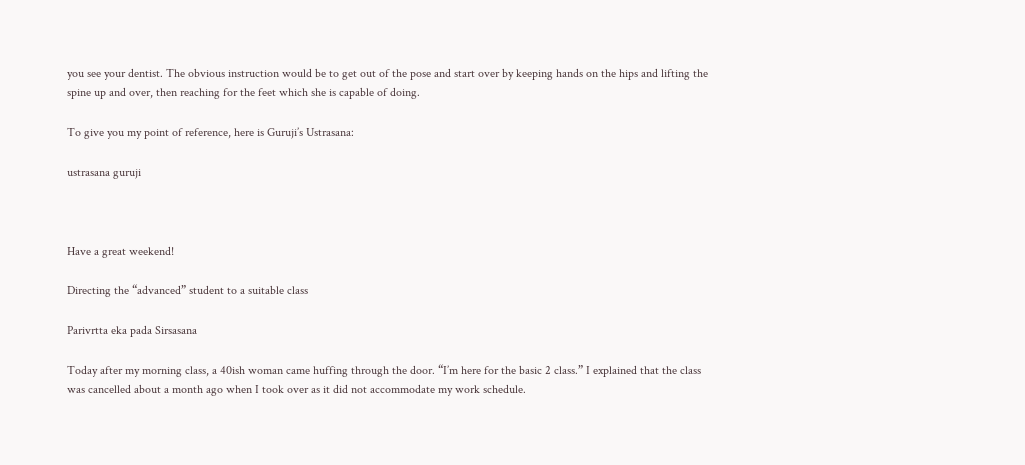you see your dentist. The obvious instruction would be to get out of the pose and start over by keeping hands on the hips and lifting the spine up and over, then reaching for the feet which she is capable of doing.

To give you my point of reference, here is Guruji’s Ustrasana:

ustrasana guruji



Have a great weekend!

Directing the “advanced” student to a suitable class

Parivrtta eka pada Sirsasana

Today after my morning class, a 40ish woman came huffing through the door. “I’m here for the basic 2 class.” I explained that the class was cancelled about a month ago when I took over as it did not accommodate my work schedule.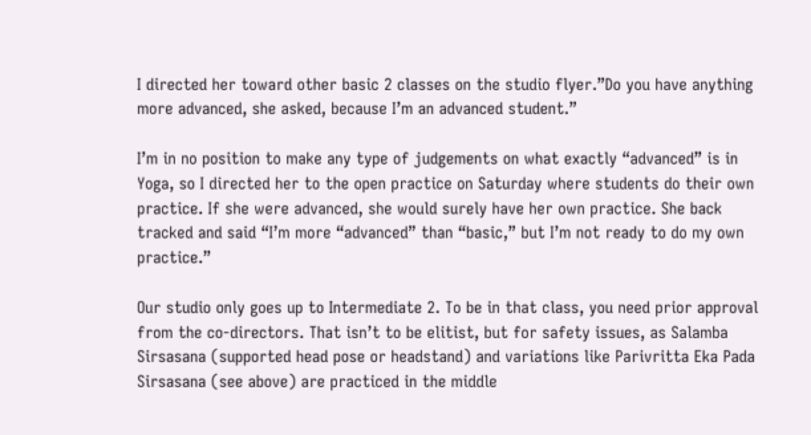I directed her toward other basic 2 classes on the studio flyer.”Do you have anything more advanced, she asked, because I’m an advanced student.”

I’m in no position to make any type of judgements on what exactly “advanced” is in Yoga, so I directed her to the open practice on Saturday where students do their own practice. If she were advanced, she would surely have her own practice. She back tracked and said “I’m more “advanced” than “basic,” but I’m not ready to do my own practice.”

Our studio only goes up to Intermediate 2. To be in that class, you need prior approval from the co-directors. That isn’t to be elitist, but for safety issues, as Salamba Sirsasana (supported head pose or headstand) and variations like Parivritta Eka Pada Sirsasana (see above) are practiced in the middle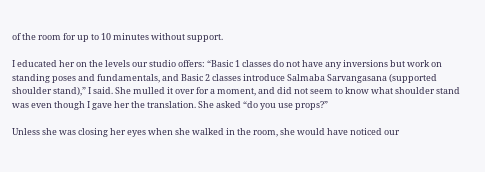of the room for up to 10 minutes without support.

I educated her on the levels our studio offers: “Basic 1 classes do not have any inversions but work on standing poses and fundamentals, and Basic 2 classes introduce Salmaba Sarvangasana (supported shoulder stand),” I said. She mulled it over for a moment, and did not seem to know what shoulder stand was even though I gave her the translation. She asked “do you use props?”

Unless she was closing her eyes when she walked in the room, she would have noticed our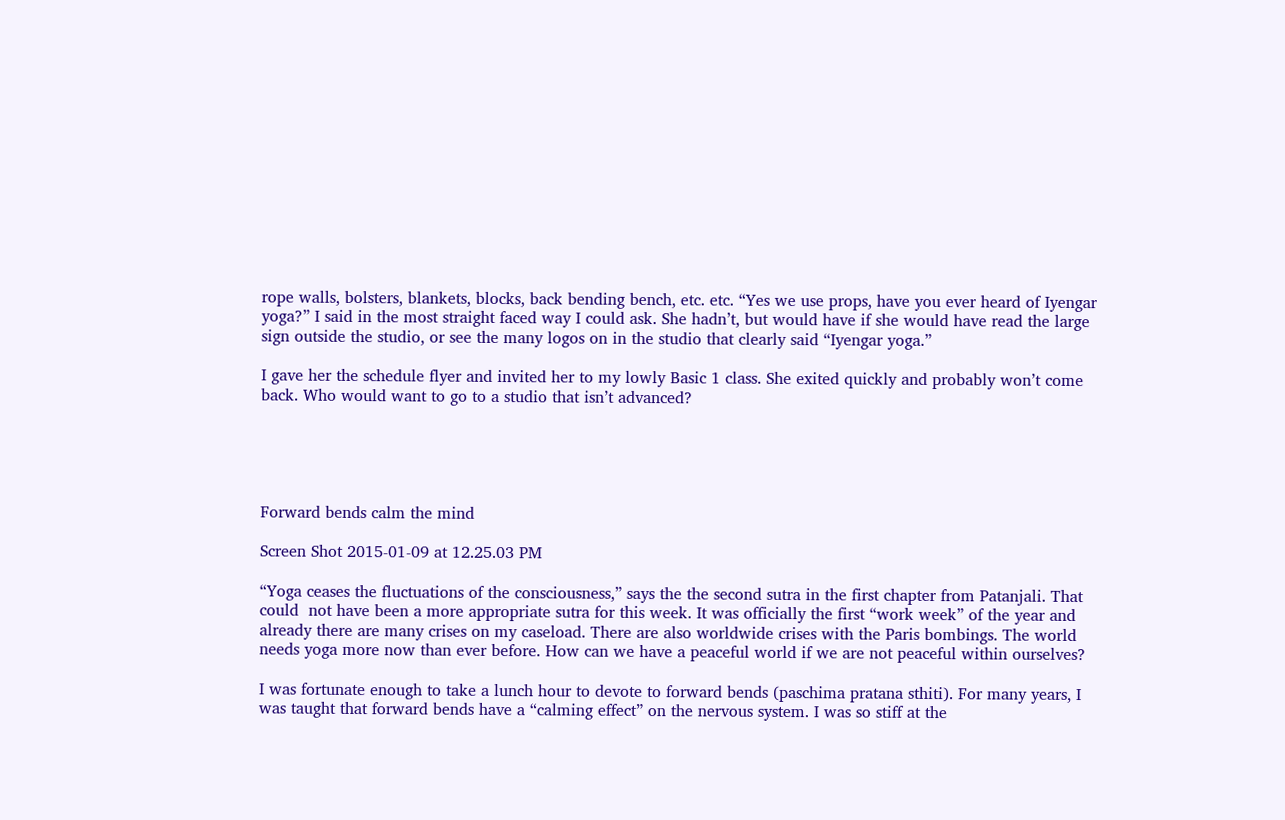rope walls, bolsters, blankets, blocks, back bending bench, etc. etc. “Yes we use props, have you ever heard of Iyengar yoga?” I said in the most straight faced way I could ask. She hadn’t, but would have if she would have read the large sign outside the studio, or see the many logos on in the studio that clearly said “Iyengar yoga.”

I gave her the schedule flyer and invited her to my lowly Basic 1 class. She exited quickly and probably won’t come back. Who would want to go to a studio that isn’t advanced?





Forward bends calm the mind

Screen Shot 2015-01-09 at 12.25.03 PM

“Yoga ceases the fluctuations of the consciousness,” says the the second sutra in the first chapter from Patanjali. That could  not have been a more appropriate sutra for this week. It was officially the first “work week” of the year and already there are many crises on my caseload. There are also worldwide crises with the Paris bombings. The world needs yoga more now than ever before. How can we have a peaceful world if we are not peaceful within ourselves?

I was fortunate enough to take a lunch hour to devote to forward bends (paschima pratana sthiti). For many years, I was taught that forward bends have a “calming effect” on the nervous system. I was so stiff at the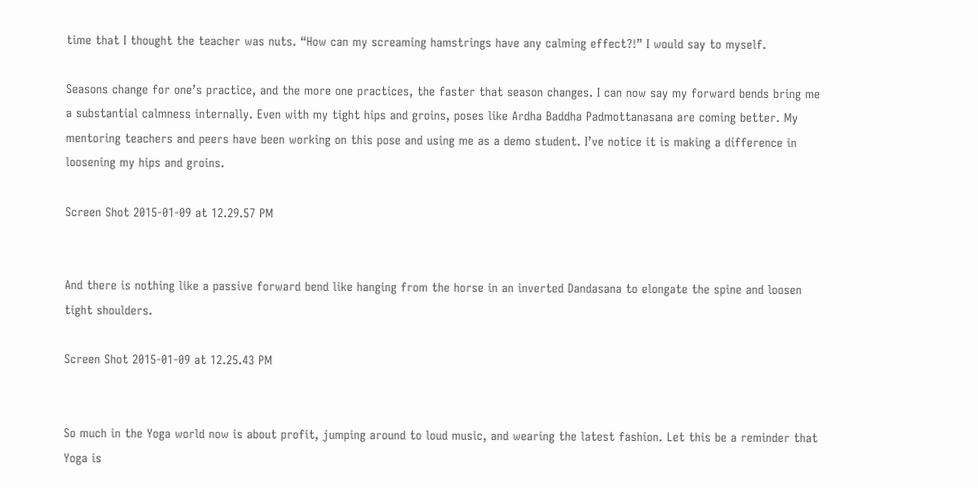time that I thought the teacher was nuts. “How can my screaming hamstrings have any calming effect?!” I would say to myself.

Seasons change for one’s practice, and the more one practices, the faster that season changes. I can now say my forward bends bring me a substantial calmness internally. Even with my tight hips and groins, poses like Ardha Baddha Padmottanasana are coming better. My mentoring teachers and peers have been working on this pose and using me as a demo student. I’ve notice it is making a difference in loosening my hips and groins.

Screen Shot 2015-01-09 at 12.29.57 PM


And there is nothing like a passive forward bend like hanging from the horse in an inverted Dandasana to elongate the spine and loosen tight shoulders.

Screen Shot 2015-01-09 at 12.25.43 PM


So much in the Yoga world now is about profit, jumping around to loud music, and wearing the latest fashion. Let this be a reminder that Yoga is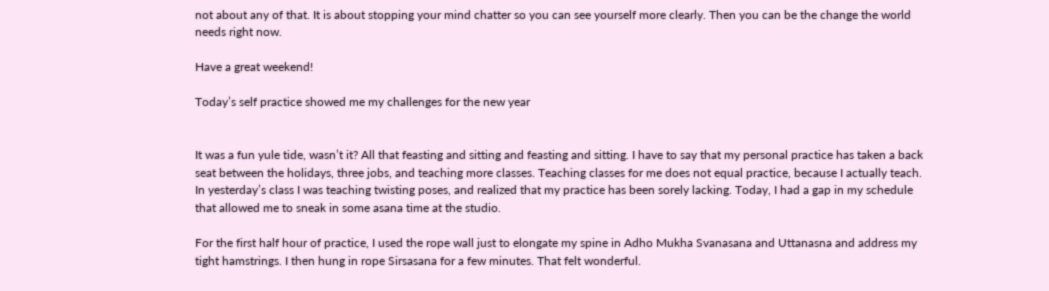not about any of that. It is about stopping your mind chatter so you can see yourself more clearly. Then you can be the change the world needs right now.

Have a great weekend!

Today’s self practice showed me my challenges for the new year


It was a fun yule tide, wasn’t it? All that feasting and sitting and feasting and sitting. I have to say that my personal practice has taken a back seat between the holidays, three jobs, and teaching more classes. Teaching classes for me does not equal practice, because I actually teach. In yesterday’s class I was teaching twisting poses, and realized that my practice has been sorely lacking. Today, I had a gap in my schedule that allowed me to sneak in some asana time at the studio.

For the first half hour of practice, I used the rope wall just to elongate my spine in Adho Mukha Svanasana and Uttanasna and address my tight hamstrings. I then hung in rope Sirsasana for a few minutes. That felt wonderful.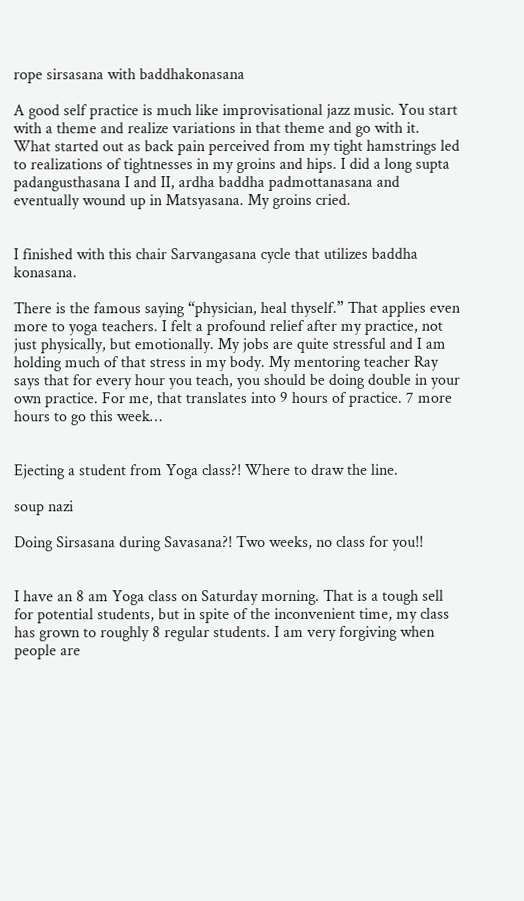rope sirsasana with baddhakonasana

A good self practice is much like improvisational jazz music. You start with a theme and realize variations in that theme and go with it. What started out as back pain perceived from my tight hamstrings led to realizations of tightnesses in my groins and hips. I did a long supta padangusthasana I and II, ardha baddha padmottanasana and eventually wound up in Matsyasana. My groins cried.


I finished with this chair Sarvangasana cycle that utilizes baddha konasana.

There is the famous saying “physician, heal thyself.” That applies even more to yoga teachers. I felt a profound relief after my practice, not just physically, but emotionally. My jobs are quite stressful and I am holding much of that stress in my body. My mentoring teacher Ray says that for every hour you teach, you should be doing double in your own practice. For me, that translates into 9 hours of practice. 7 more hours to go this week…


Ejecting a student from Yoga class?! Where to draw the line.

soup nazi

Doing Sirsasana during Savasana?! Two weeks, no class for you!!


I have an 8 am Yoga class on Saturday morning. That is a tough sell for potential students, but in spite of the inconvenient time, my class has grown to roughly 8 regular students. I am very forgiving when people are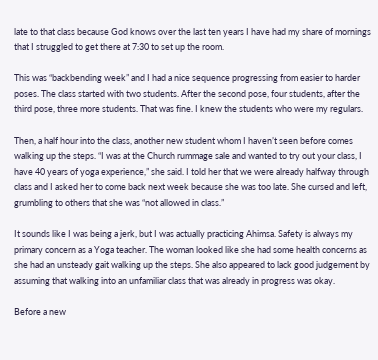late to that class because God knows over the last ten years I have had my share of mornings that I struggled to get there at 7:30 to set up the room.

This was “backbending week” and I had a nice sequence progressing from easier to harder poses. The class started with two students. After the second pose, four students, after the third pose, three more students. That was fine. I knew the students who were my regulars.

Then, a half hour into the class, another new student whom I haven’t seen before comes walking up the steps. “I was at the Church rummage sale and wanted to try out your class, I have 40 years of yoga experience,” she said. I told her that we were already halfway through class and I asked her to come back next week because she was too late. She cursed and left, grumbling to others that she was “not allowed in class.”

It sounds like I was being a jerk, but I was actually practicing Ahimsa. Safety is always my primary concern as a Yoga teacher. The woman looked like she had some health concerns as she had an unsteady gait walking up the steps. She also appeared to lack good judgement by assuming that walking into an unfamiliar class that was already in progress was okay.

Before a new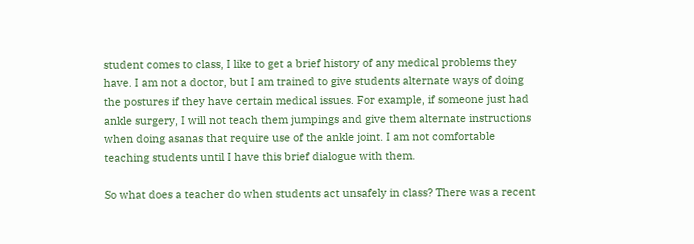student comes to class, I like to get a brief history of any medical problems they have. I am not a doctor, but I am trained to give students alternate ways of doing the postures if they have certain medical issues. For example, if someone just had ankle surgery, I will not teach them jumpings and give them alternate instructions when doing asanas that require use of the ankle joint. I am not comfortable teaching students until I have this brief dialogue with them.

So what does a teacher do when students act unsafely in class? There was a recent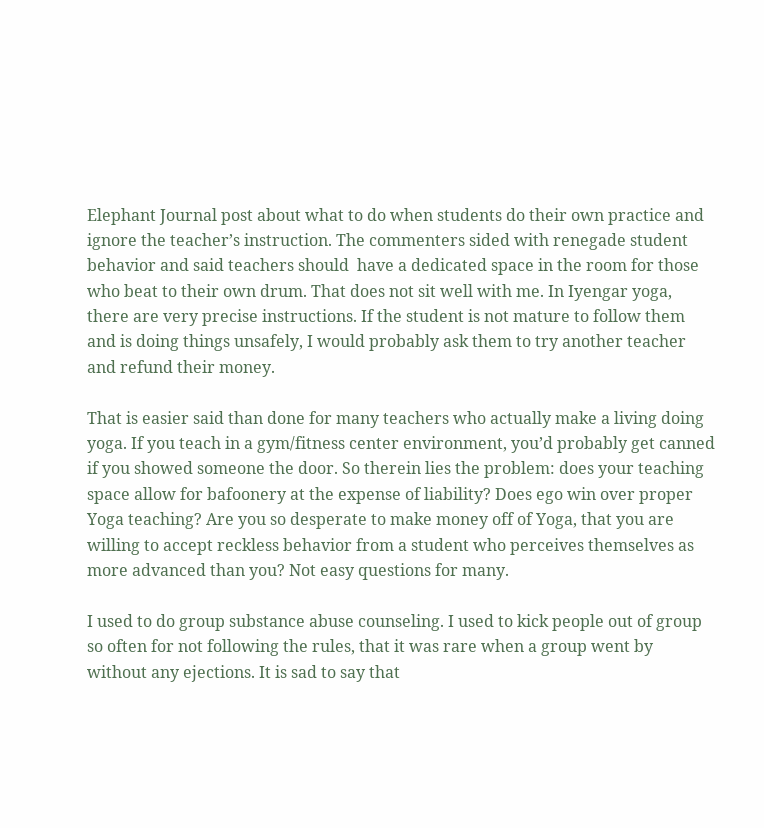Elephant Journal post about what to do when students do their own practice and ignore the teacher’s instruction. The commenters sided with renegade student behavior and said teachers should  have a dedicated space in the room for those who beat to their own drum. That does not sit well with me. In Iyengar yoga, there are very precise instructions. If the student is not mature to follow them and is doing things unsafely, I would probably ask them to try another teacher and refund their money.

That is easier said than done for many teachers who actually make a living doing yoga. If you teach in a gym/fitness center environment, you’d probably get canned if you showed someone the door. So therein lies the problem: does your teaching space allow for bafoonery at the expense of liability? Does ego win over proper Yoga teaching? Are you so desperate to make money off of Yoga, that you are willing to accept reckless behavior from a student who perceives themselves as more advanced than you? Not easy questions for many.

I used to do group substance abuse counseling. I used to kick people out of group so often for not following the rules, that it was rare when a group went by without any ejections. It is sad to say that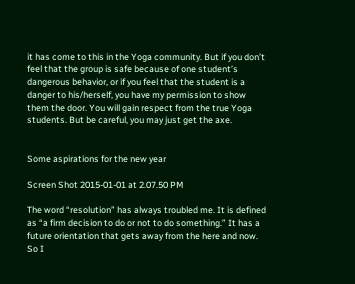it has come to this in the Yoga community. But if you don’t feel that the group is safe because of one student’s dangerous behavior, or if you feel that the student is a danger to his/herself, you have my permission to show them the door. You will gain respect from the true Yoga students. But be careful, you may just get the axe.


Some aspirations for the new year

Screen Shot 2015-01-01 at 2.07.50 PM

The word “resolution” has always troubled me. It is defined as “a firm decision to do or not to do something.” It has a future orientation that gets away from the here and now. So I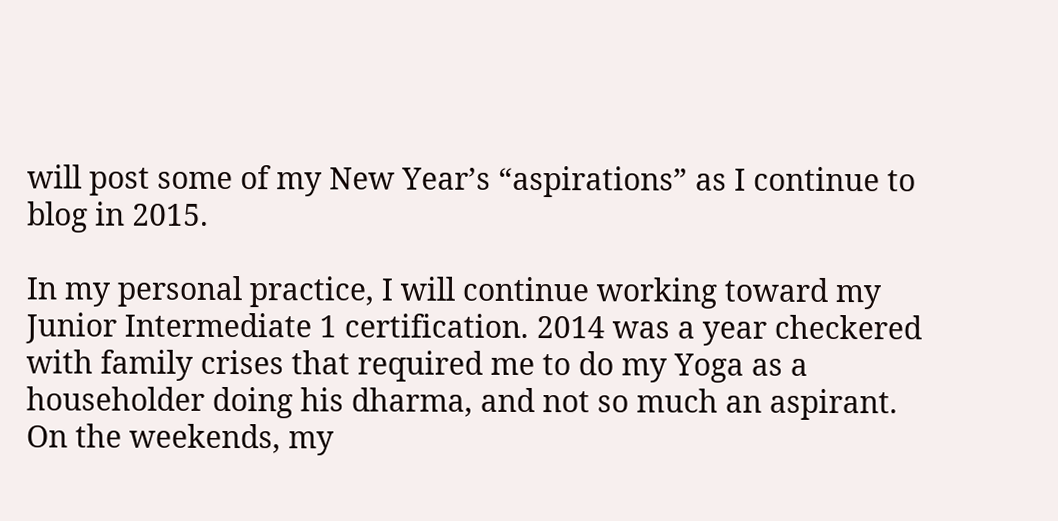will post some of my New Year’s “aspirations” as I continue to blog in 2015.

In my personal practice, I will continue working toward my Junior Intermediate 1 certification. 2014 was a year checkered with family crises that required me to do my Yoga as a householder doing his dharma, and not so much an aspirant. On the weekends, my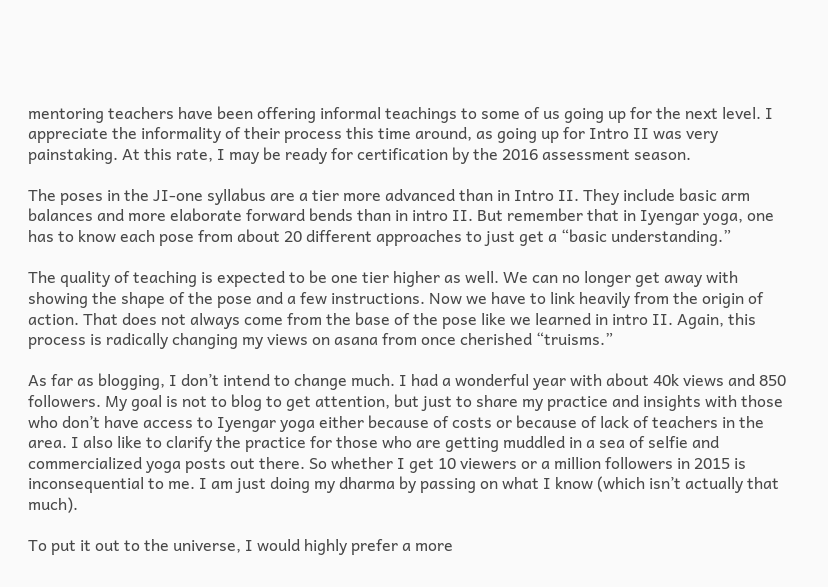mentoring teachers have been offering informal teachings to some of us going up for the next level. I appreciate the informality of their process this time around, as going up for Intro II was very painstaking. At this rate, I may be ready for certification by the 2016 assessment season.

The poses in the JI-one syllabus are a tier more advanced than in Intro II. They include basic arm balances and more elaborate forward bends than in intro II. But remember that in Iyengar yoga, one has to know each pose from about 20 different approaches to just get a “basic understanding.”

The quality of teaching is expected to be one tier higher as well. We can no longer get away with showing the shape of the pose and a few instructions. Now we have to link heavily from the origin of action. That does not always come from the base of the pose like we learned in intro II. Again, this process is radically changing my views on asana from once cherished “truisms.”

As far as blogging, I don’t intend to change much. I had a wonderful year with about 40k views and 850 followers. My goal is not to blog to get attention, but just to share my practice and insights with those who don’t have access to Iyengar yoga either because of costs or because of lack of teachers in the area. I also like to clarify the practice for those who are getting muddled in a sea of selfie and commercialized yoga posts out there. So whether I get 10 viewers or a million followers in 2015 is inconsequential to me. I am just doing my dharma by passing on what I know (which isn’t actually that much).

To put it out to the universe, I would highly prefer a more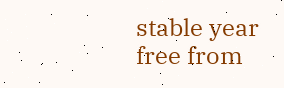stable year free from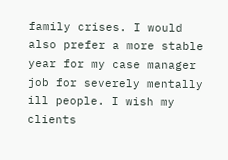family crises. I would also prefer a more stable year for my case manager job for severely mentally ill people. I wish my clients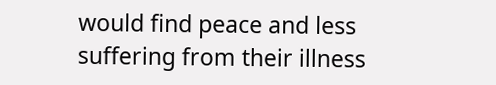would find peace and less suffering from their illness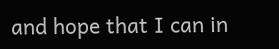and hope that I can in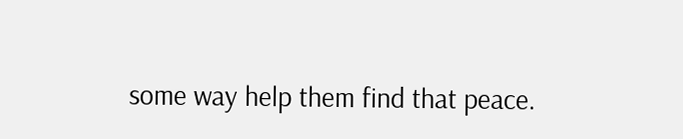some way help them find that peace.